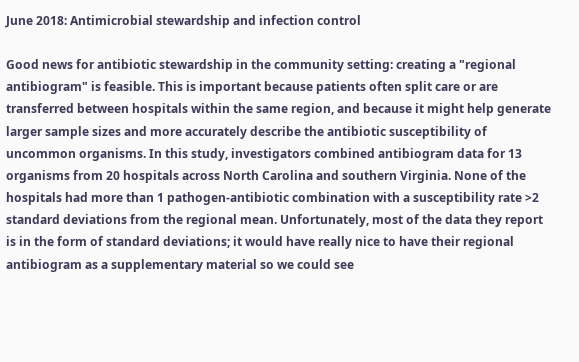June 2018: Antimicrobial stewardship and infection control

Good news for antibiotic stewardship in the community setting: creating a "regional antibiogram" is feasible. This is important because patients often split care or are transferred between hospitals within the same region, and because it might help generate larger sample sizes and more accurately describe the antibiotic susceptibility of uncommon organisms. In this study, investigators combined antibiogram data for 13 organisms from 20 hospitals across North Carolina and southern Virginia. None of the hospitals had more than 1 pathogen-antibiotic combination with a susceptibility rate >2 standard deviations from the regional mean. Unfortunately, most of the data they report is in the form of standard deviations; it would have really nice to have their regional antibiogram as a supplementary material so we could see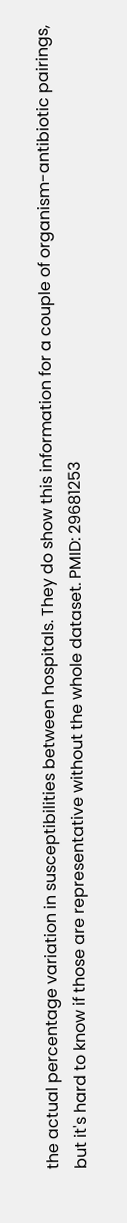the actual percentage variation in susceptibilities between hospitals. They do show this information for a couple of organism-antibiotic pairings, but it's hard to know if those are representative without the whole dataset. PMID: 29681253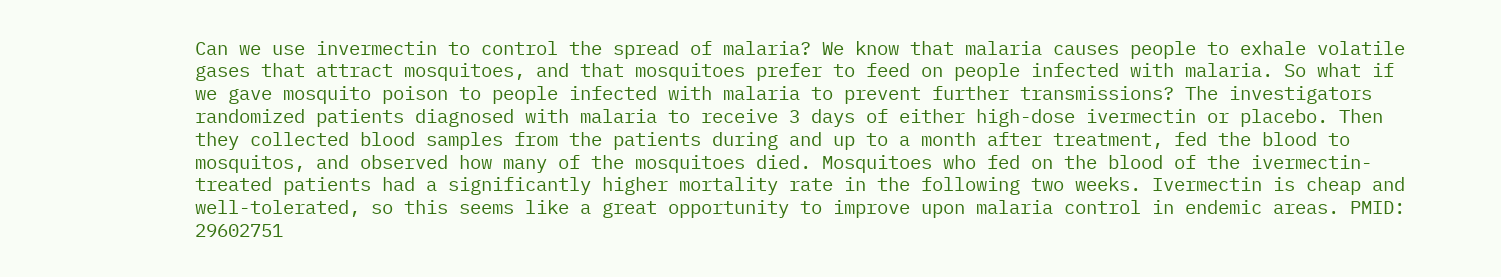Can we use invermectin to control the spread of malaria? We know that malaria causes people to exhale volatile gases that attract mosquitoes, and that mosquitoes prefer to feed on people infected with malaria. So what if we gave mosquito poison to people infected with malaria to prevent further transmissions? The investigators randomized patients diagnosed with malaria to receive 3 days of either high-dose ivermectin or placebo. Then they collected blood samples from the patients during and up to a month after treatment, fed the blood to mosquitos, and observed how many of the mosquitoes died. Mosquitoes who fed on the blood of the ivermectin-treated patients had a significantly higher mortality rate in the following two weeks. Ivermectin is cheap and well-tolerated, so this seems like a great opportunity to improve upon malaria control in endemic areas. PMID: 29602751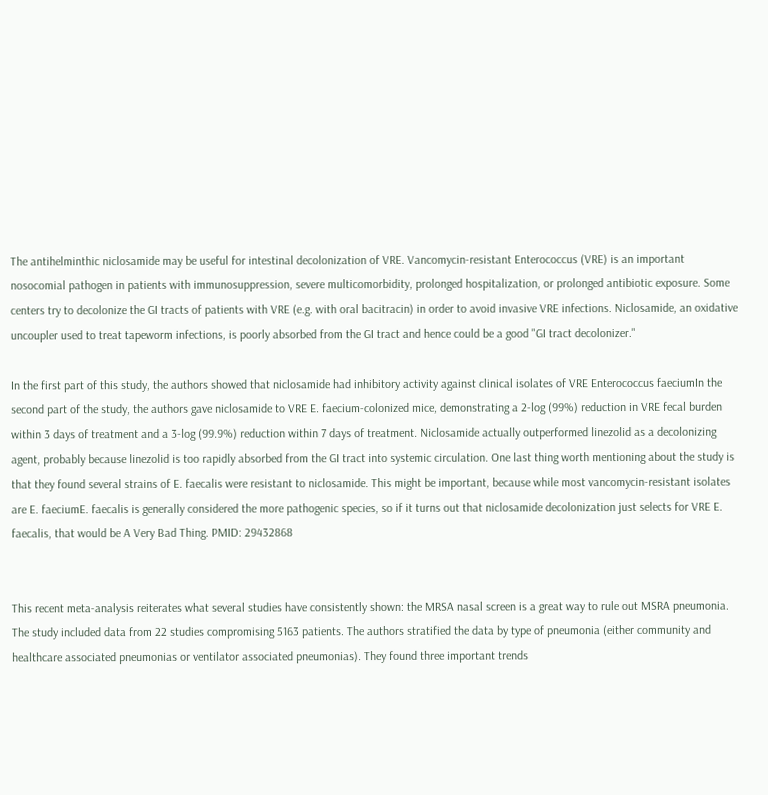The antihelminthic niclosamide may be useful for intestinal decolonization of VRE. Vancomycin-resistant Enterococcus (VRE) is an important nosocomial pathogen in patients with immunosuppression, severe multicomorbidity, prolonged hospitalization, or prolonged antibiotic exposure. Some centers try to decolonize the GI tracts of patients with VRE (e.g. with oral bacitracin) in order to avoid invasive VRE infections. Niclosamide, an oxidative uncoupler used to treat tapeworm infections, is poorly absorbed from the GI tract and hence could be a good "GI tract decolonizer."

In the first part of this study, the authors showed that niclosamide had inhibitory activity against clinical isolates of VRE Enterococcus faeciumIn the second part of the study, the authors gave niclosamide to VRE E. faecium-colonized mice, demonstrating a 2-log (99%) reduction in VRE fecal burden within 3 days of treatment and a 3-log (99.9%) reduction within 7 days of treatment. Niclosamide actually outperformed linezolid as a decolonizing agent, probably because linezolid is too rapidly absorbed from the GI tract into systemic circulation. One last thing worth mentioning about the study is that they found several strains of E. faecalis were resistant to niclosamide. This might be important, because while most vancomycin-resistant isolates are E. faeciumE. faecalis is generally considered the more pathogenic species, so if it turns out that niclosamide decolonization just selects for VRE E. faecalis, that would be A Very Bad Thing. PMID: 29432868


This recent meta-analysis reiterates what several studies have consistently shown: the MRSA nasal screen is a great way to rule out MSRA pneumonia. The study included data from 22 studies compromising 5163 patients. The authors stratified the data by type of pneumonia (either community and healthcare associated pneumonias or ventilator associated pneumonias). They found three important trends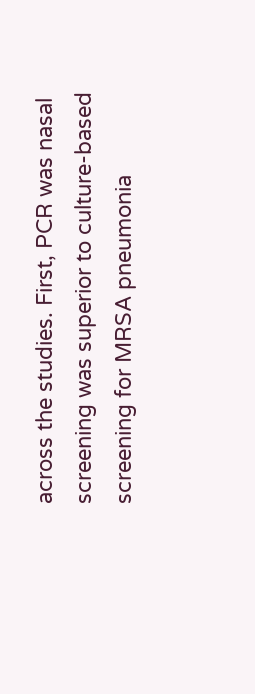across the studies. First, PCR was nasal screening was superior to culture-based screening for MRSA pneumonia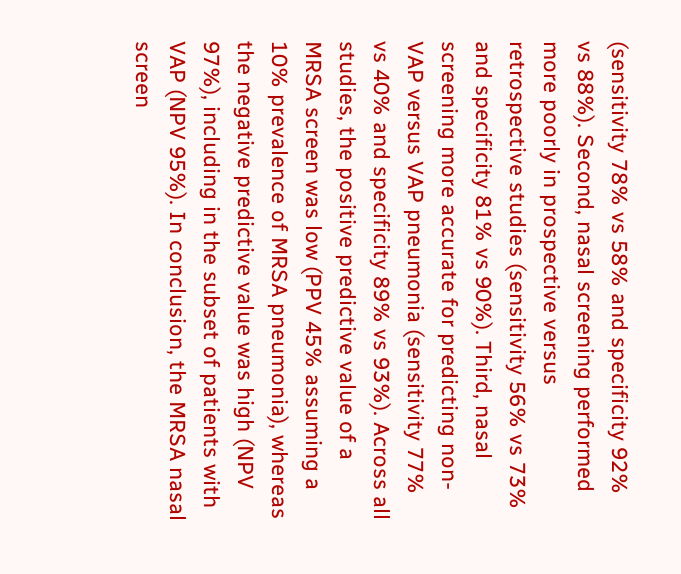(sensitivity 78% vs 58% and specificity 92% vs 88%). Second, nasal screening performed more poorly in prospective versus retrospective studies (sensitivity 56% vs 73% and specificity 81% vs 90%). Third, nasal screening more accurate for predicting non-VAP versus VAP pneumonia (sensitivity 77% vs 40% and specificity 89% vs 93%). Across all studies, the positive predictive value of a MRSA screen was low (PPV 45% assuming a 10% prevalence of MRSA pneumonia), whereas the negative predictive value was high (NPV 97%), including in the subset of patients with VAP (NPV 95%). In conclusion, the MRSA nasal screen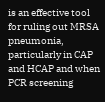is an effective tool for ruling out MRSA pneumonia, particularly in CAP and HCAP and when PCR screening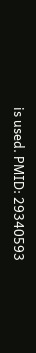is used. PMID: 29340593